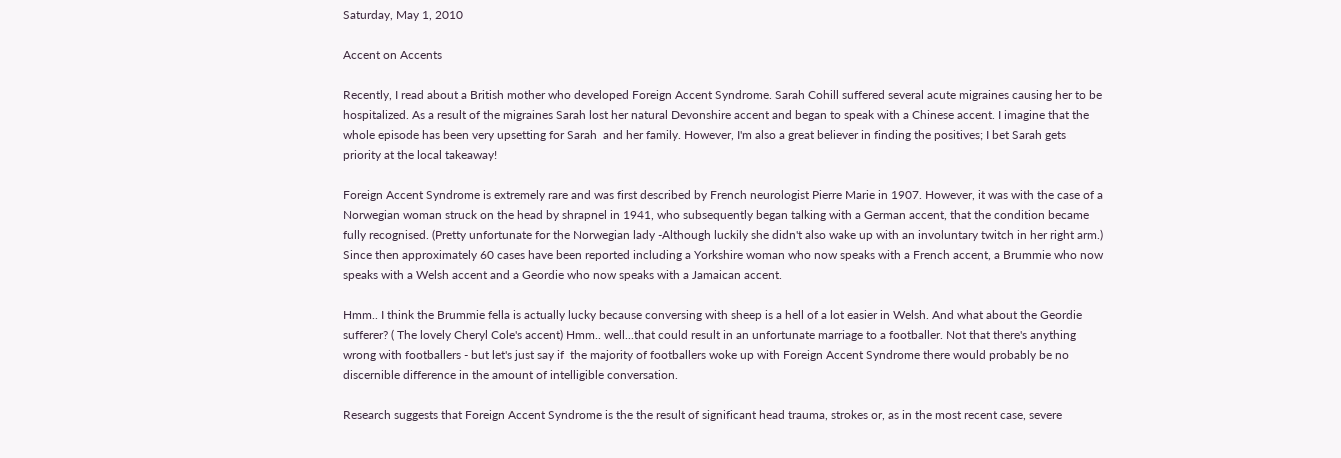Saturday, May 1, 2010

Accent on Accents

Recently, I read about a British mother who developed Foreign Accent Syndrome. Sarah Cohill suffered several acute migraines causing her to be hospitalized. As a result of the migraines Sarah lost her natural Devonshire accent and began to speak with a Chinese accent. I imagine that the whole episode has been very upsetting for Sarah  and her family. However, I'm also a great believer in finding the positives; I bet Sarah gets priority at the local takeaway!

Foreign Accent Syndrome is extremely rare and was first described by French neurologist Pierre Marie in 1907. However, it was with the case of a Norwegian woman struck on the head by shrapnel in 1941, who subsequently began talking with a German accent, that the condition became fully recognised. (Pretty unfortunate for the Norwegian lady -Although luckily she didn't also wake up with an involuntary twitch in her right arm.) Since then approximately 60 cases have been reported including a Yorkshire woman who now speaks with a French accent, a Brummie who now speaks with a Welsh accent and a Geordie who now speaks with a Jamaican accent.

Hmm.. I think the Brummie fella is actually lucky because conversing with sheep is a hell of a lot easier in Welsh. And what about the Geordie sufferer? ( The lovely Cheryl Cole's accent) Hmm.. well...that could result in an unfortunate marriage to a footballer. Not that there's anything wrong with footballers - but let's just say if  the majority of footballers woke up with Foreign Accent Syndrome there would probably be no discernible difference in the amount of intelligible conversation.

Research suggests that Foreign Accent Syndrome is the the result of significant head trauma, strokes or, as in the most recent case, severe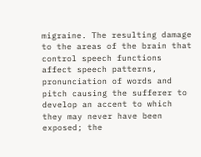migraine. The resulting damage to the areas of the brain that control speech functions affect speech patterns, pronunciation of words and pitch causing the sufferer to develop an accent to which they may never have been exposed; the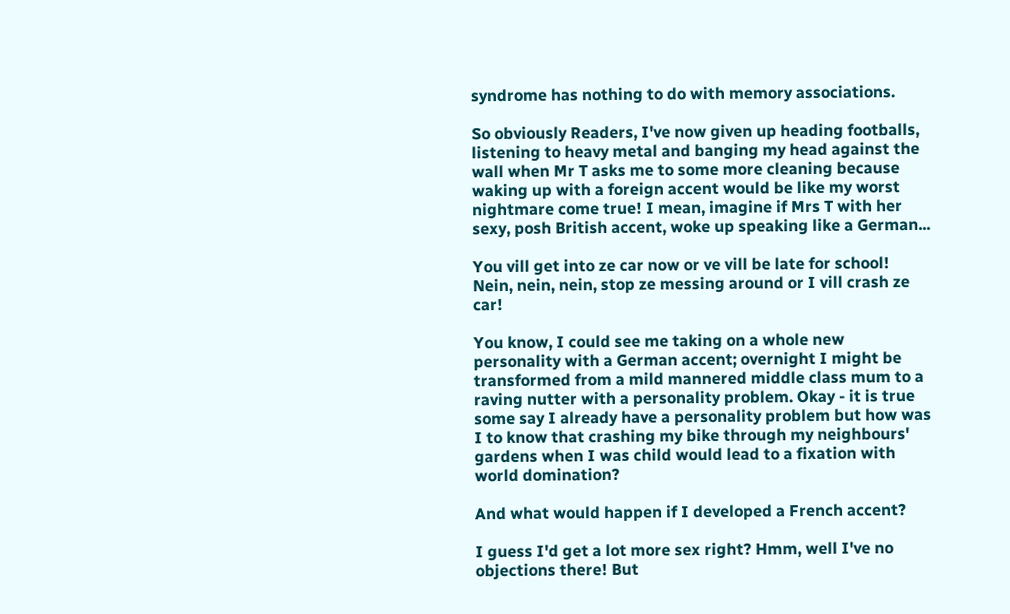syndrome has nothing to do with memory associations.

So obviously Readers, I've now given up heading footballs, listening to heavy metal and banging my head against the wall when Mr T asks me to some more cleaning because waking up with a foreign accent would be like my worst nightmare come true! I mean, imagine if Mrs T with her sexy, posh British accent, woke up speaking like a German...

You vill get into ze car now or ve vill be late for school! Nein, nein, nein, stop ze messing around or I vill crash ze car!

You know, I could see me taking on a whole new personality with a German accent; overnight I might be transformed from a mild mannered middle class mum to a raving nutter with a personality problem. Okay - it is true some say I already have a personality problem but how was I to know that crashing my bike through my neighbours' gardens when I was child would lead to a fixation with world domination?

And what would happen if I developed a French accent?

I guess I'd get a lot more sex right? Hmm, well I've no objections there! But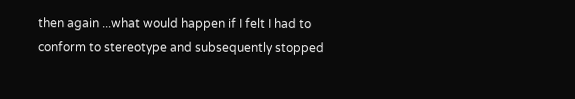then again ...what would happen if I felt I had to conform to stereotype and subsequently stopped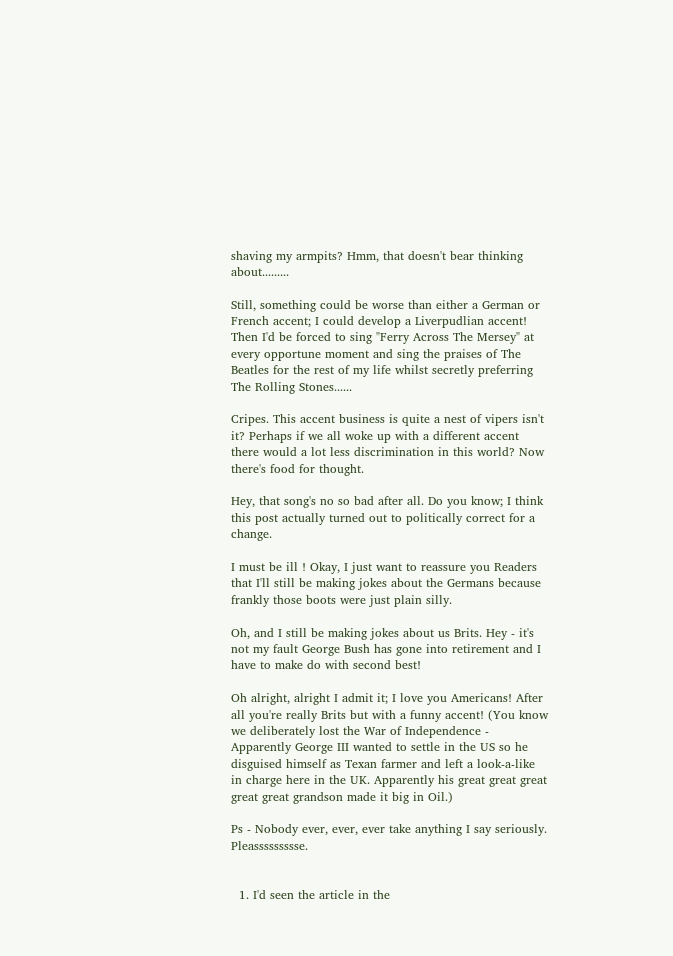shaving my armpits? Hmm, that doesn't bear thinking about.........

Still, something could be worse than either a German or French accent; I could develop a Liverpudlian accent! Then I'd be forced to sing "Ferry Across The Mersey" at every opportune moment and sing the praises of The Beatles for the rest of my life whilst secretly preferring The Rolling Stones......

Cripes. This accent business is quite a nest of vipers isn't it? Perhaps if we all woke up with a different accent there would a lot less discrimination in this world? Now there's food for thought.

Hey, that song's no so bad after all. Do you know; I think this post actually turned out to politically correct for a change.

I must be ill ! Okay, I just want to reassure you Readers that I'll still be making jokes about the Germans because frankly those boots were just plain silly.

Oh, and I still be making jokes about us Brits. Hey - it's not my fault George Bush has gone into retirement and I have to make do with second best!

Oh alright, alright I admit it; I love you Americans! After all you're really Brits but with a funny accent! (You know we deliberately lost the War of Independence - Apparently George III wanted to settle in the US so he disguised himself as Texan farmer and left a look-a-like in charge here in the UK. Apparently his great great great great great grandson made it big in Oil.)

Ps - Nobody ever, ever, ever take anything I say seriously. Pleassssssssse.


  1. I'd seen the article in the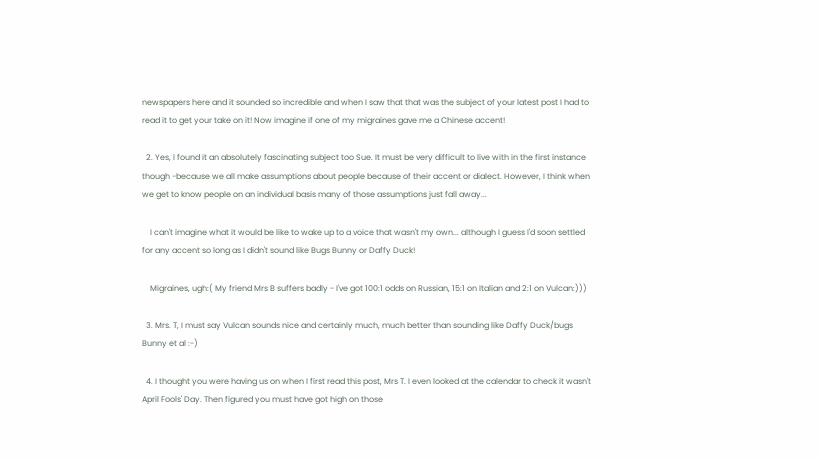newspapers here and it sounded so incredible and when I saw that that was the subject of your latest post I had to read it to get your take on it! Now imagine if one of my migraines gave me a Chinese accent!

  2. Yes, I found it an absolutely fascinating subject too Sue. It must be very difficult to live with in the first instance though -because we all make assumptions about people because of their accent or dialect. However, I think when we get to know people on an individual basis many of those assumptions just fall away...

    I can't imagine what it would be like to wake up to a voice that wasn't my own... although I guess I'd soon settled for any accent so long as I didn't sound like Bugs Bunny or Daffy Duck!

    Migraines, ugh:( My friend Mrs B suffers badly - I've got 100:1 odds on Russian, 15:1 on Italian and 2:1 on Vulcan:)))

  3. Mrs. T, I must say Vulcan sounds nice and certainly much, much better than sounding like Daffy Duck/bugs Bunny et al :-)

  4. I thought you were having us on when I first read this post, Mrs T. I even looked at the calendar to check it wasn't April Fools' Day. Then figured you must have got high on those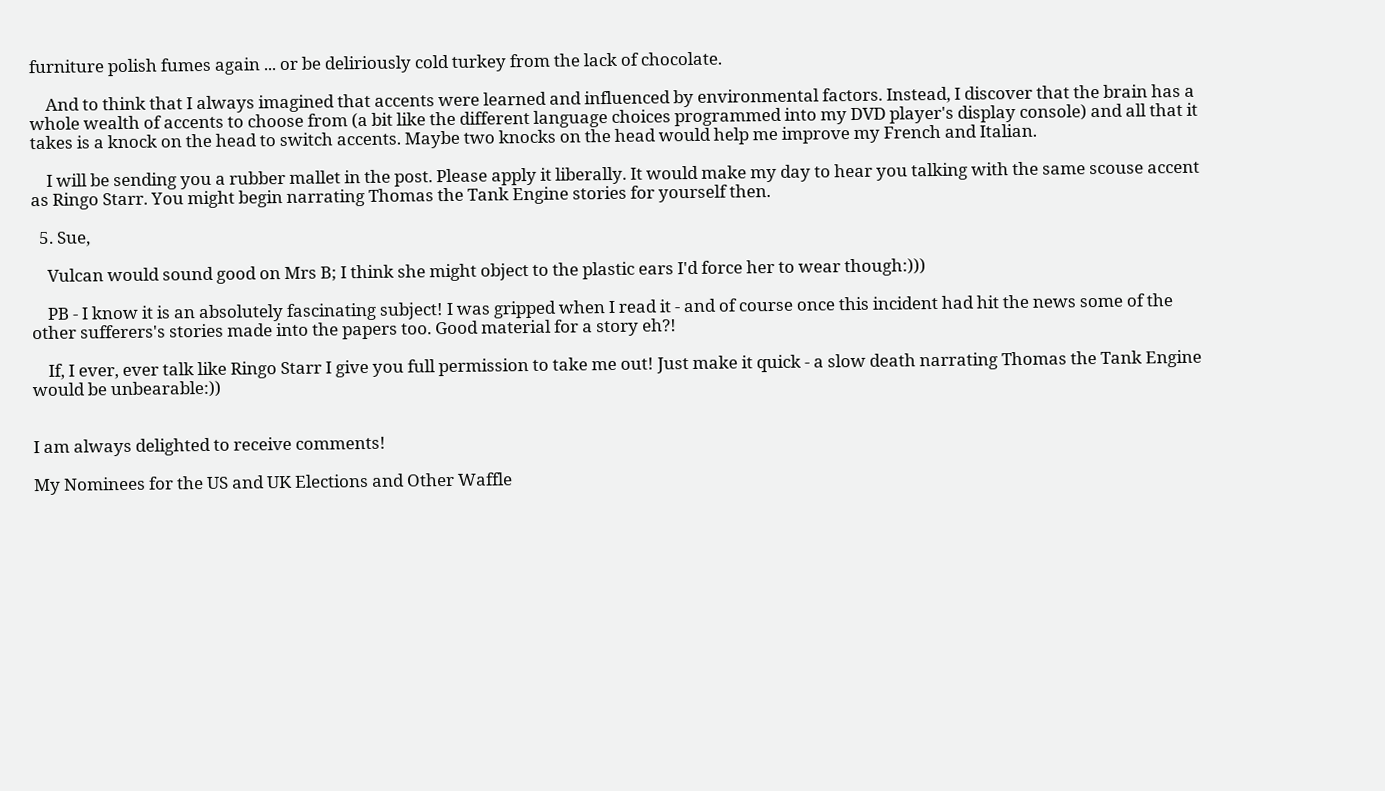furniture polish fumes again ... or be deliriously cold turkey from the lack of chocolate.

    And to think that I always imagined that accents were learned and influenced by environmental factors. Instead, I discover that the brain has a whole wealth of accents to choose from (a bit like the different language choices programmed into my DVD player's display console) and all that it takes is a knock on the head to switch accents. Maybe two knocks on the head would help me improve my French and Italian.

    I will be sending you a rubber mallet in the post. Please apply it liberally. It would make my day to hear you talking with the same scouse accent as Ringo Starr. You might begin narrating Thomas the Tank Engine stories for yourself then.

  5. Sue,

    Vulcan would sound good on Mrs B; I think she might object to the plastic ears I'd force her to wear though:)))

    PB - I know it is an absolutely fascinating subject! I was gripped when I read it - and of course once this incident had hit the news some of the other sufferers's stories made into the papers too. Good material for a story eh?!

    If, I ever, ever talk like Ringo Starr I give you full permission to take me out! Just make it quick - a slow death narrating Thomas the Tank Engine would be unbearable:))


I am always delighted to receive comments!

My Nominees for the US and UK Elections and Other Waffle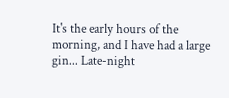It's the early hours of the morning, and I have had a large gin... Late-night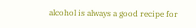alcohol is always a good recipe for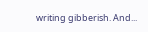writing gibberish. And...